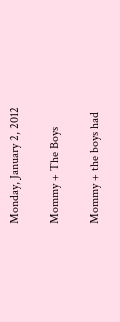Monday, January 2, 2012

Mommy + The Boys

Mommy + the boys had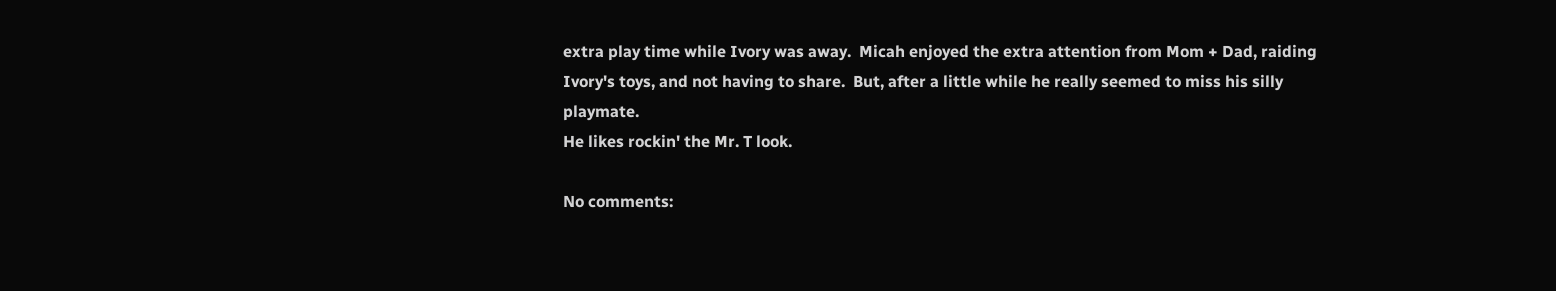extra play time while Ivory was away.  Micah enjoyed the extra attention from Mom + Dad, raiding Ivory's toys, and not having to share.  But, after a little while he really seemed to miss his silly playmate.
He likes rockin' the Mr. T look.

No comments: